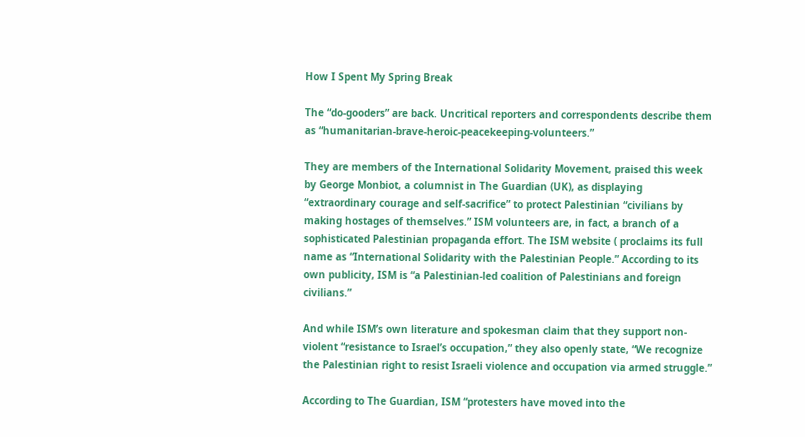How I Spent My Spring Break

The “do-gooders” are back. Uncritical reporters and correspondents describe them as “humanitarian-brave-heroic-peacekeeping-volunteers.”

They are members of the International Solidarity Movement, praised this week by George Monbiot, a columnist in The Guardian (UK), as displaying “extraordinary courage and self-sacrifice” to protect Palestinian “civilians by making hostages of themselves.” ISM volunteers are, in fact, a branch of a sophisticated Palestinian propaganda effort. The ISM website ( proclaims its full name as “International Solidarity with the Palestinian People.” According to its own publicity, ISM is “a Palestinian-led coalition of Palestinians and foreign civilians.”

And while ISM’s own literature and spokesman claim that they support non-violent “resistance to Israel’s occupation,” they also openly state, “We recognize the Palestinian right to resist Israeli violence and occupation via armed struggle.”

According to The Guardian, ISM “protesters have moved into the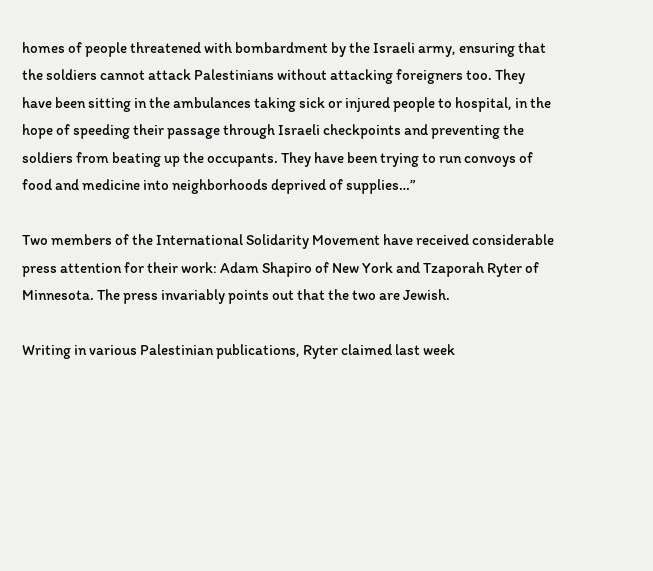homes of people threatened with bombardment by the Israeli army, ensuring that the soldiers cannot attack Palestinians without attacking foreigners too. They have been sitting in the ambulances taking sick or injured people to hospital, in the hope of speeding their passage through Israeli checkpoints and preventing the soldiers from beating up the occupants. They have been trying to run convoys of food and medicine into neighborhoods deprived of supplies…”

Two members of the International Solidarity Movement have received considerable press attention for their work: Adam Shapiro of New York and Tzaporah Ryter of Minnesota. The press invariably points out that the two are Jewish.

Writing in various Palestinian publications, Ryter claimed last week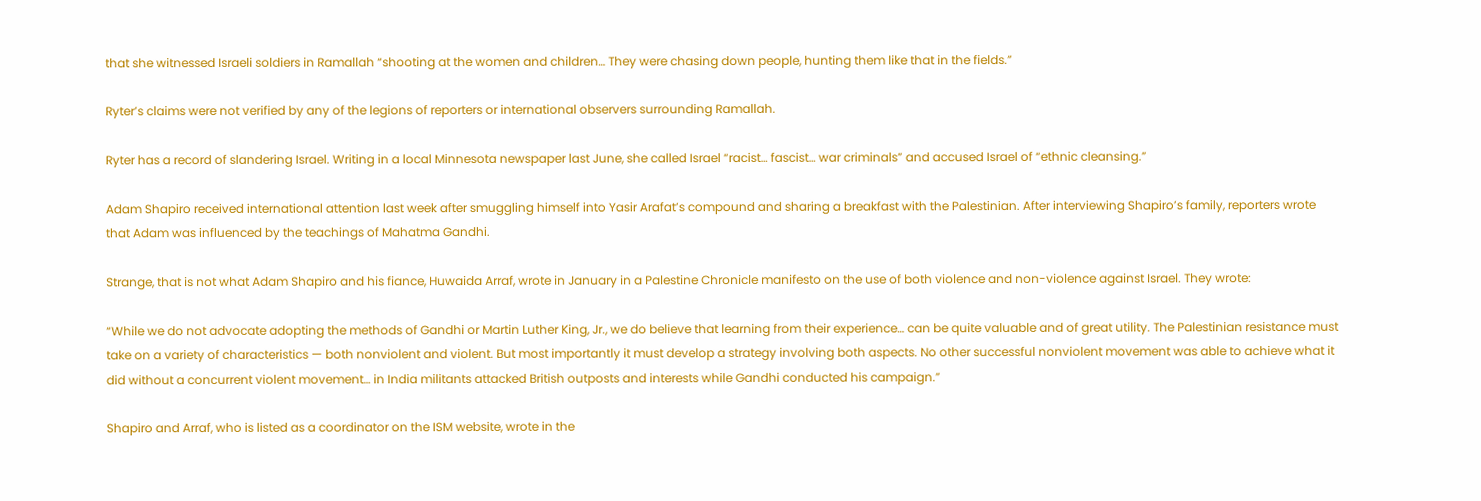that she witnessed Israeli soldiers in Ramallah “shooting at the women and children… They were chasing down people, hunting them like that in the fields.”

Ryter’s claims were not verified by any of the legions of reporters or international observers surrounding Ramallah.

Ryter has a record of slandering Israel. Writing in a local Minnesota newspaper last June, she called Israel “racist… fascist… war criminals” and accused Israel of “ethnic cleansing.”

Adam Shapiro received international attention last week after smuggling himself into Yasir Arafat’s compound and sharing a breakfast with the Palestinian. After interviewing Shapiro’s family, reporters wrote that Adam was influenced by the teachings of Mahatma Gandhi.

Strange, that is not what Adam Shapiro and his fiance, Huwaida Arraf, wrote in January in a Palestine Chronicle manifesto on the use of both violence and non-violence against Israel. They wrote:

“While we do not advocate adopting the methods of Gandhi or Martin Luther King, Jr., we do believe that learning from their experience… can be quite valuable and of great utility. The Palestinian resistance must take on a variety of characteristics — both nonviolent and violent. But most importantly it must develop a strategy involving both aspects. No other successful nonviolent movement was able to achieve what it did without a concurrent violent movement… in India militants attacked British outposts and interests while Gandhi conducted his campaign.”

Shapiro and Arraf, who is listed as a coordinator on the ISM website, wrote in the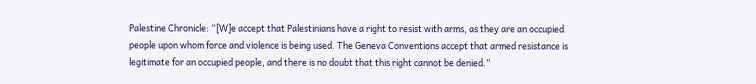Palestine Chronicle: “[W]e accept that Palestinians have a right to resist with arms, as they are an occupied people upon whom force and violence is being used. The Geneva Conventions accept that armed resistance is legitimate for an occupied people, and there is no doubt that this right cannot be denied.”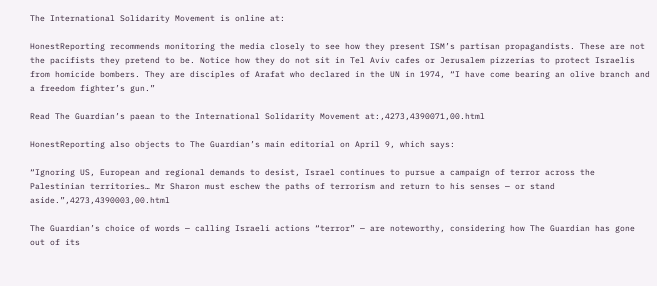The International Solidarity Movement is online at:

HonestReporting recommends monitoring the media closely to see how they present ISM’s partisan propagandists. These are not the pacifists they pretend to be. Notice how they do not sit in Tel Aviv cafes or Jerusalem pizzerias to protect Israelis from homicide bombers. They are disciples of Arafat who declared in the UN in 1974, “I have come bearing an olive branch and a freedom fighter’s gun.”

Read The Guardian’s paean to the International Solidarity Movement at:,4273,4390071,00.html

HonestReporting also objects to The Guardian’s main editorial on April 9, which says:

“Ignoring US, European and regional demands to desist, Israel continues to pursue a campaign of terror across the Palestinian territories… Mr Sharon must eschew the paths of terrorism and return to his senses — or stand aside.”,4273,4390003,00.html

The Guardian’s choice of words — calling Israeli actions “terror” — are noteworthy, considering how The Guardian has gone out of its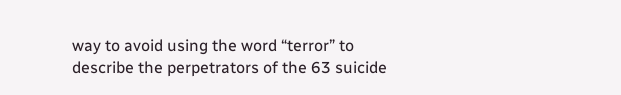way to avoid using the word “terror” to describe the perpetrators of the 63 suicide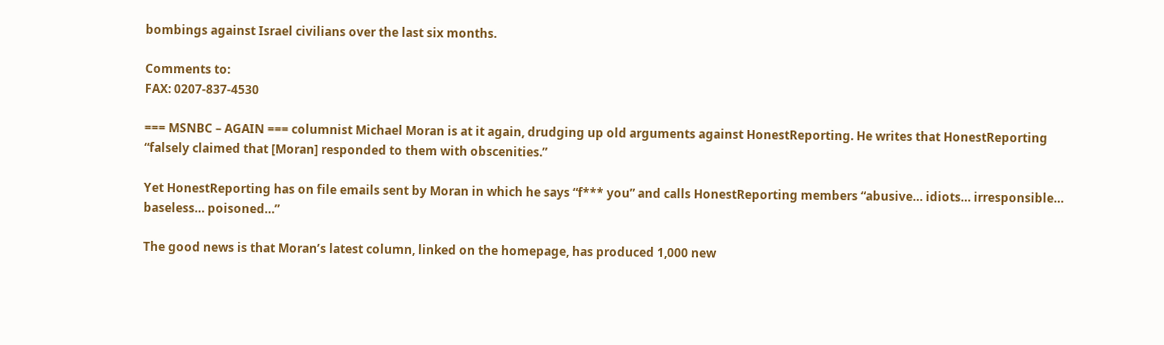bombings against Israel civilians over the last six months.

Comments to:
FAX: 0207-837-4530

=== MSNBC – AGAIN === columnist Michael Moran is at it again, drudging up old arguments against HonestReporting. He writes that HonestReporting “falsely claimed that [Moran] responded to them with obscenities.”

Yet HonestReporting has on file emails sent by Moran in which he says “f*** you” and calls HonestReporting members “abusive… idiots… irresponsible… baseless… poisoned…”

The good news is that Moran’s latest column, linked on the homepage, has produced 1,000 new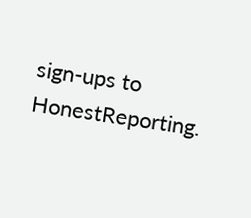sign-ups to HonestReporting.